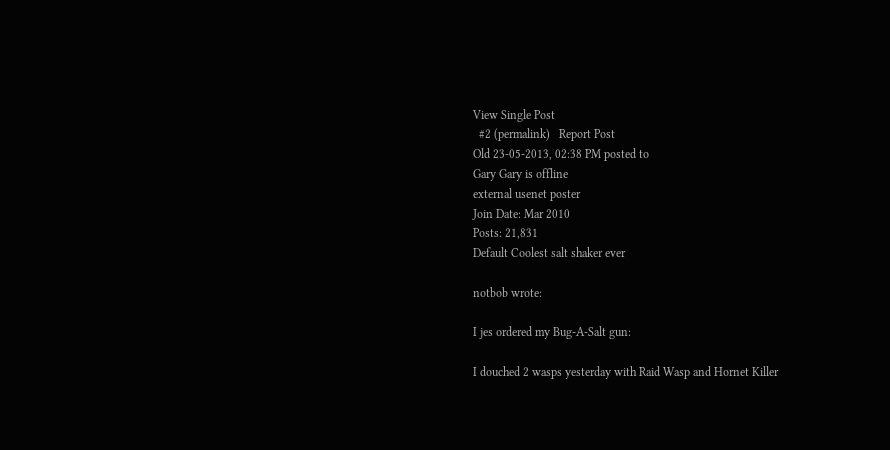View Single Post
  #2 (permalink)   Report Post
Old 23-05-2013, 02:38 PM posted to
Gary Gary is offline
external usenet poster
Join Date: Mar 2010
Posts: 21,831
Default Coolest salt shaker ever

notbob wrote:

I jes ordered my Bug-A-Salt gun:

I douched 2 wasps yesterday with Raid Wasp and Hornet Killer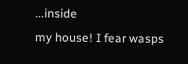...inside
my house! I fear wasps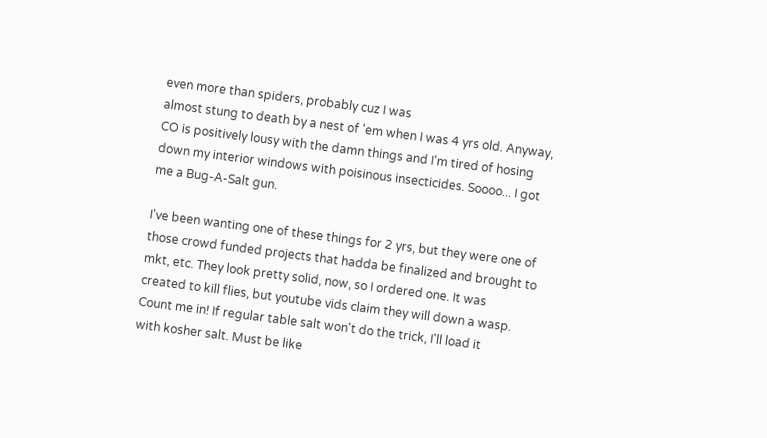even more than spiders, probably cuz I was
almost stung to death by a nest of 'em when I was 4 yrs old. Anyway,
CO is positively lousy with the damn things and I'm tired of hosing
down my interior windows with poisinous insecticides. Soooo... I got
me a Bug-A-Salt gun.

I've been wanting one of these things for 2 yrs, but they were one of
those crowd funded projects that hadda be finalized and brought to
mkt, etc. They look pretty solid, now, so I ordered one. It was
created to kill flies, but youtube vids claim they will down a wasp.
Count me in! If regular table salt won't do the trick, I'll load it
with kosher salt. Must be like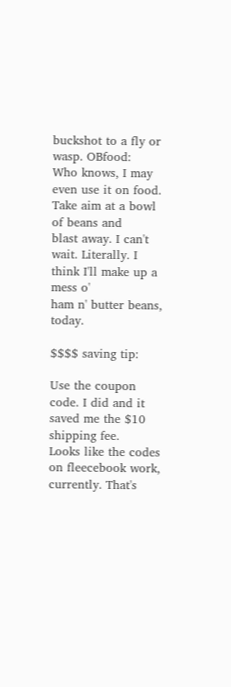buckshot to a fly or wasp. OBfood:
Who knows, I may even use it on food. Take aim at a bowl of beans and
blast away. I can't wait. Literally. I think I'll make up a mess o'
ham n' butter beans, today.

$$$$ saving tip:

Use the coupon code. I did and it saved me the $10 shipping fee.
Looks like the codes on fleecebook work, currently. That's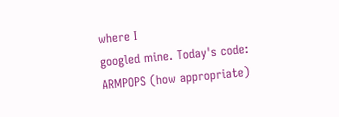where I
googled mine. Today's code: ARMPOPS (how appropriate)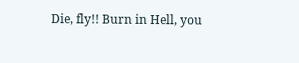Die, fly!! Burn in Hell, you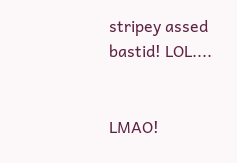stripey assed bastid! LOL....


LMAO!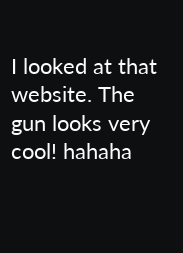I looked at that website. The gun looks very cool! hahaha